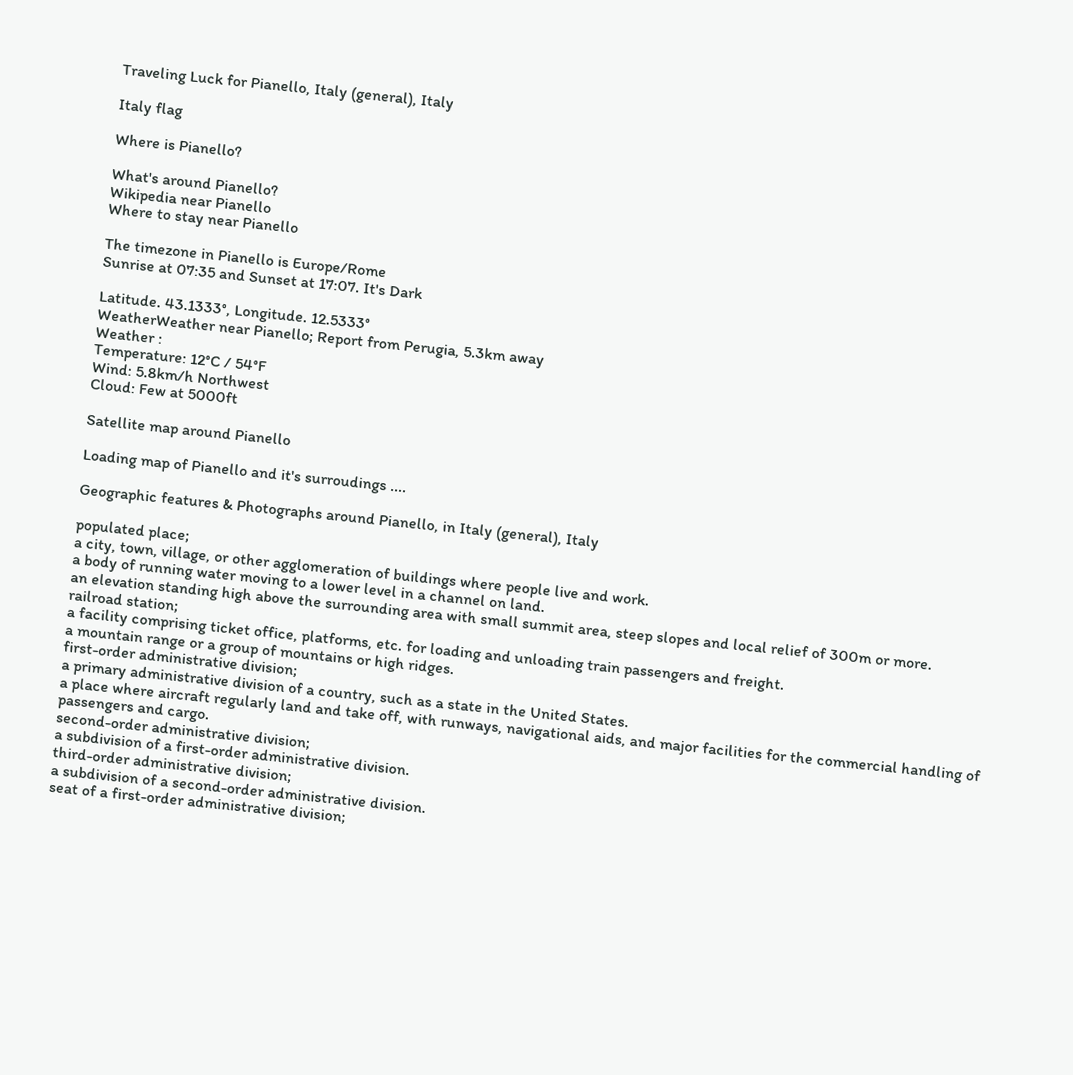Traveling Luck for Pianello, Italy (general), Italy

Italy flag

Where is Pianello?

What's around Pianello?
Wikipedia near Pianello
Where to stay near Pianello

The timezone in Pianello is Europe/Rome
Sunrise at 07:35 and Sunset at 17:07. It's Dark

Latitude. 43.1333°, Longitude. 12.5333°
WeatherWeather near Pianello; Report from Perugia, 5.3km away
Weather :
Temperature: 12°C / 54°F
Wind: 5.8km/h Northwest
Cloud: Few at 5000ft

Satellite map around Pianello

Loading map of Pianello and it's surroudings ....

Geographic features & Photographs around Pianello, in Italy (general), Italy

populated place;
a city, town, village, or other agglomeration of buildings where people live and work.
a body of running water moving to a lower level in a channel on land.
an elevation standing high above the surrounding area with small summit area, steep slopes and local relief of 300m or more.
railroad station;
a facility comprising ticket office, platforms, etc. for loading and unloading train passengers and freight.
a mountain range or a group of mountains or high ridges.
first-order administrative division;
a primary administrative division of a country, such as a state in the United States.
a place where aircraft regularly land and take off, with runways, navigational aids, and major facilities for the commercial handling of passengers and cargo.
second-order administrative division;
a subdivision of a first-order administrative division.
third-order administrative division;
a subdivision of a second-order administrative division.
seat of a first-order administrative division;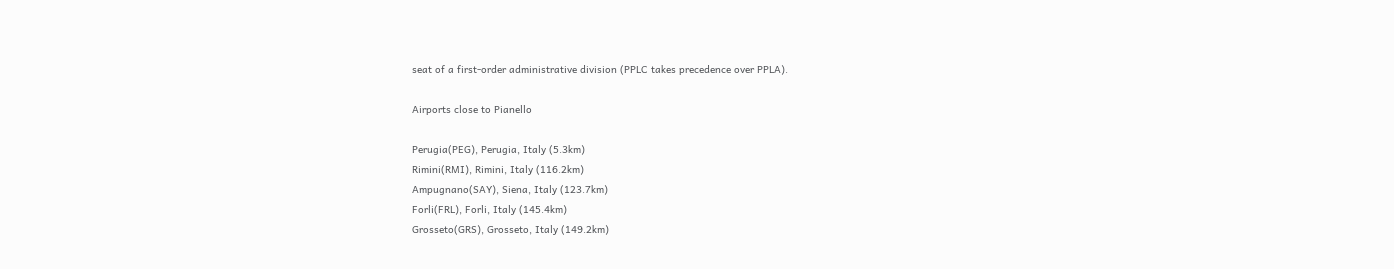seat of a first-order administrative division (PPLC takes precedence over PPLA).

Airports close to Pianello

Perugia(PEG), Perugia, Italy (5.3km)
Rimini(RMI), Rimini, Italy (116.2km)
Ampugnano(SAY), Siena, Italy (123.7km)
Forli(FRL), Forli, Italy (145.4km)
Grosseto(GRS), Grosseto, Italy (149.2km)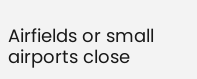Airfields or small airports close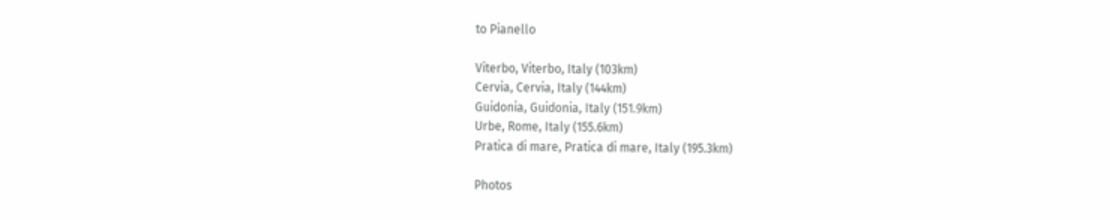to Pianello

Viterbo, Viterbo, Italy (103km)
Cervia, Cervia, Italy (144km)
Guidonia, Guidonia, Italy (151.9km)
Urbe, Rome, Italy (155.6km)
Pratica di mare, Pratica di mare, Italy (195.3km)

Photos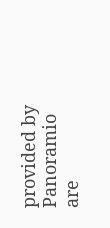provided by Panoramio are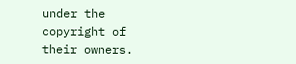under the copyright of their owners.